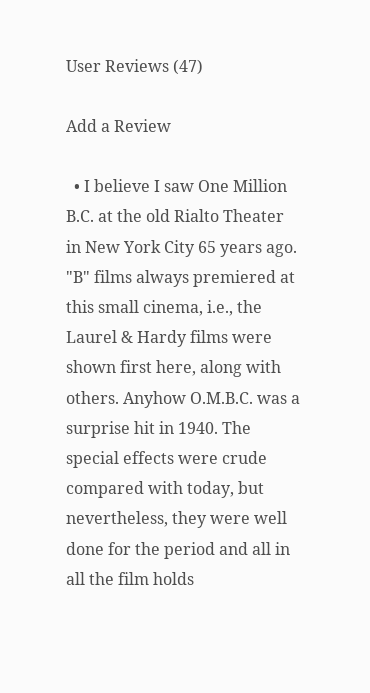User Reviews (47)

Add a Review

  • I believe I saw One Million B.C. at the old Rialto Theater in New York City 65 years ago. "B" films always premiered at this small cinema, i.e., the Laurel & Hardy films were shown first here, along with others. Anyhow O.M.B.C. was a surprise hit in 1940. The special effects were crude compared with today, but nevertheless, they were well done for the period and all in all the film holds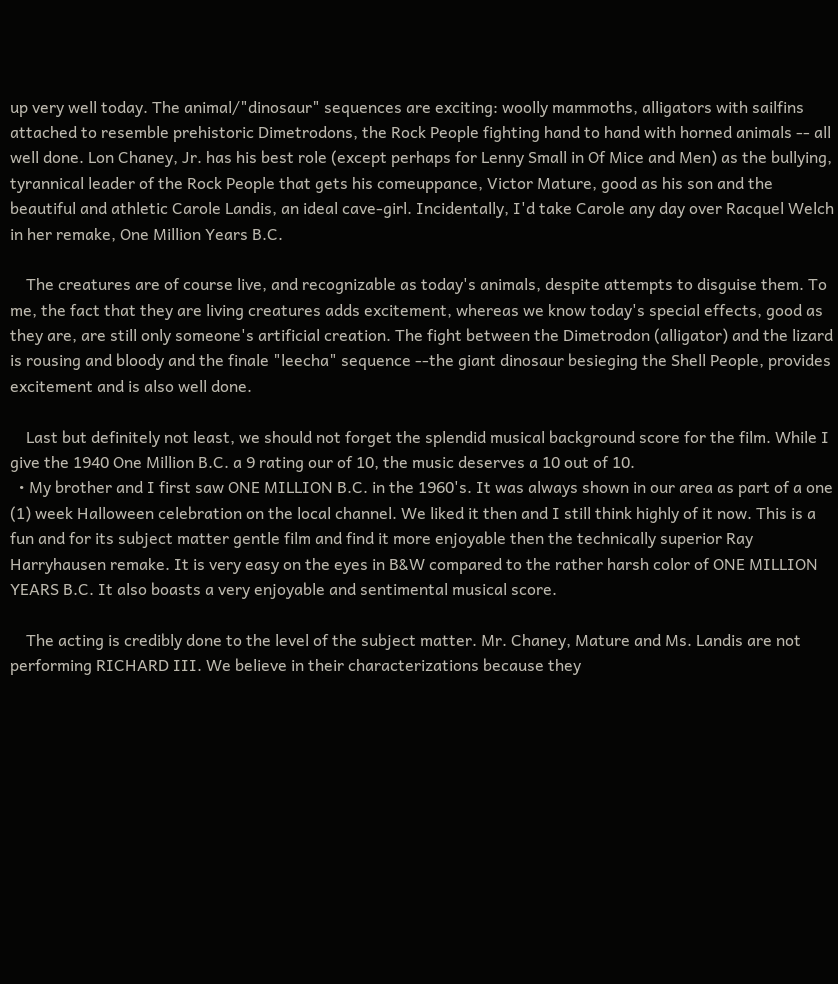up very well today. The animal/"dinosaur" sequences are exciting: woolly mammoths, alligators with sailfins attached to resemble prehistoric Dimetrodons, the Rock People fighting hand to hand with horned animals -- all well done. Lon Chaney, Jr. has his best role (except perhaps for Lenny Small in Of Mice and Men) as the bullying, tyrannical leader of the Rock People that gets his comeuppance, Victor Mature, good as his son and the beautiful and athletic Carole Landis, an ideal cave-girl. Incidentally, I'd take Carole any day over Racquel Welch in her remake, One Million Years B.C.

    The creatures are of course live, and recognizable as today's animals, despite attempts to disguise them. To me, the fact that they are living creatures adds excitement, whereas we know today's special effects, good as they are, are still only someone's artificial creation. The fight between the Dimetrodon (alligator) and the lizard is rousing and bloody and the finale "leecha" sequence --the giant dinosaur besieging the Shell People, provides excitement and is also well done.

    Last but definitely not least, we should not forget the splendid musical background score for the film. While I give the 1940 One Million B.C. a 9 rating our of 10, the music deserves a 10 out of 10.
  • My brother and I first saw ONE MILLION B.C. in the 1960's. It was always shown in our area as part of a one (1) week Halloween celebration on the local channel. We liked it then and I still think highly of it now. This is a fun and for its subject matter gentle film and find it more enjoyable then the technically superior Ray Harryhausen remake. It is very easy on the eyes in B&W compared to the rather harsh color of ONE MILLION YEARS B.C. It also boasts a very enjoyable and sentimental musical score.

    The acting is credibly done to the level of the subject matter. Mr. Chaney, Mature and Ms. Landis are not performing RICHARD III. We believe in their characterizations because they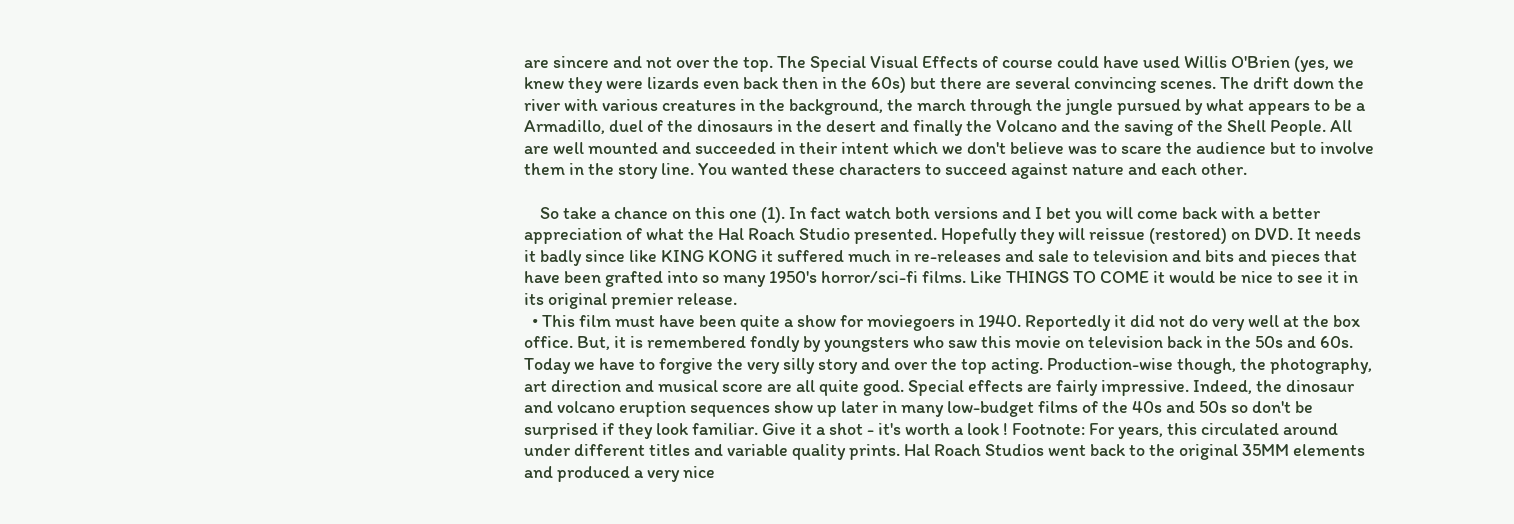are sincere and not over the top. The Special Visual Effects of course could have used Willis O'Brien (yes, we knew they were lizards even back then in the 60s) but there are several convincing scenes. The drift down the river with various creatures in the background, the march through the jungle pursued by what appears to be a Armadillo, duel of the dinosaurs in the desert and finally the Volcano and the saving of the Shell People. All are well mounted and succeeded in their intent which we don't believe was to scare the audience but to involve them in the story line. You wanted these characters to succeed against nature and each other.

    So take a chance on this one (1). In fact watch both versions and I bet you will come back with a better appreciation of what the Hal Roach Studio presented. Hopefully they will reissue (restored) on DVD. It needs it badly since like KING KONG it suffered much in re-releases and sale to television and bits and pieces that have been grafted into so many 1950's horror/sci-fi films. Like THINGS TO COME it would be nice to see it in its original premier release.
  • This film must have been quite a show for moviegoers in 1940. Reportedly it did not do very well at the box office. But, it is remembered fondly by youngsters who saw this movie on television back in the 50s and 60s. Today we have to forgive the very silly story and over the top acting. Production-wise though, the photography, art direction and musical score are all quite good. Special effects are fairly impressive. Indeed, the dinosaur and volcano eruption sequences show up later in many low-budget films of the 40s and 50s so don't be surprised if they look familiar. Give it a shot - it's worth a look ! Footnote: For years, this circulated around under different titles and variable quality prints. Hal Roach Studios went back to the original 35MM elements and produced a very nice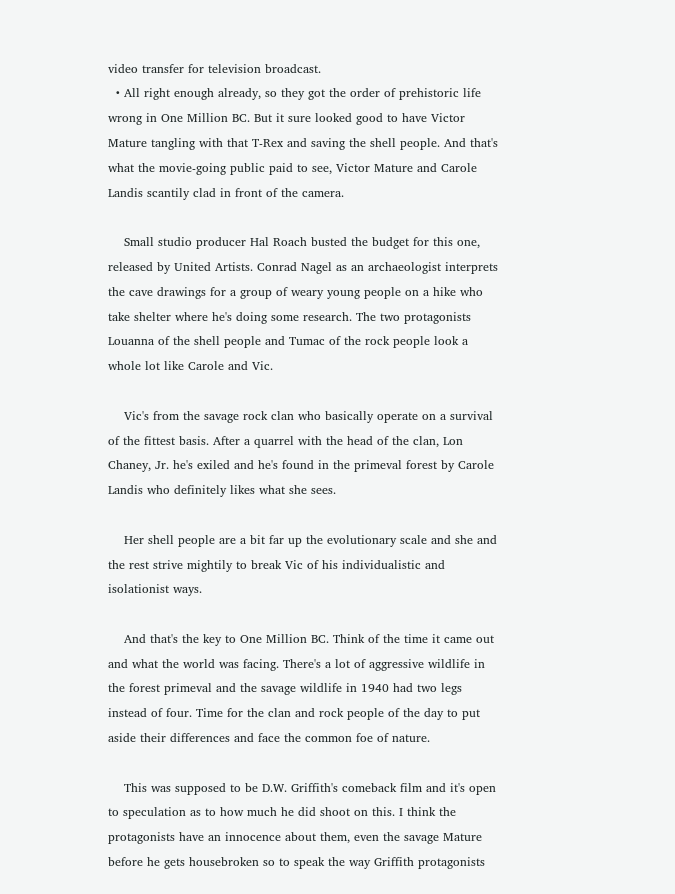video transfer for television broadcast.
  • All right enough already, so they got the order of prehistoric life wrong in One Million BC. But it sure looked good to have Victor Mature tangling with that T-Rex and saving the shell people. And that's what the movie-going public paid to see, Victor Mature and Carole Landis scantily clad in front of the camera.

    Small studio producer Hal Roach busted the budget for this one, released by United Artists. Conrad Nagel as an archaeologist interprets the cave drawings for a group of weary young people on a hike who take shelter where he's doing some research. The two protagonists Louanna of the shell people and Tumac of the rock people look a whole lot like Carole and Vic.

    Vic's from the savage rock clan who basically operate on a survival of the fittest basis. After a quarrel with the head of the clan, Lon Chaney, Jr. he's exiled and he's found in the primeval forest by Carole Landis who definitely likes what she sees.

    Her shell people are a bit far up the evolutionary scale and she and the rest strive mightily to break Vic of his individualistic and isolationist ways.

    And that's the key to One Million BC. Think of the time it came out and what the world was facing. There's a lot of aggressive wildlife in the forest primeval and the savage wildlife in 1940 had two legs instead of four. Time for the clan and rock people of the day to put aside their differences and face the common foe of nature.

    This was supposed to be D.W. Griffith's comeback film and it's open to speculation as to how much he did shoot on this. I think the protagonists have an innocence about them, even the savage Mature before he gets housebroken so to speak the way Griffith protagonists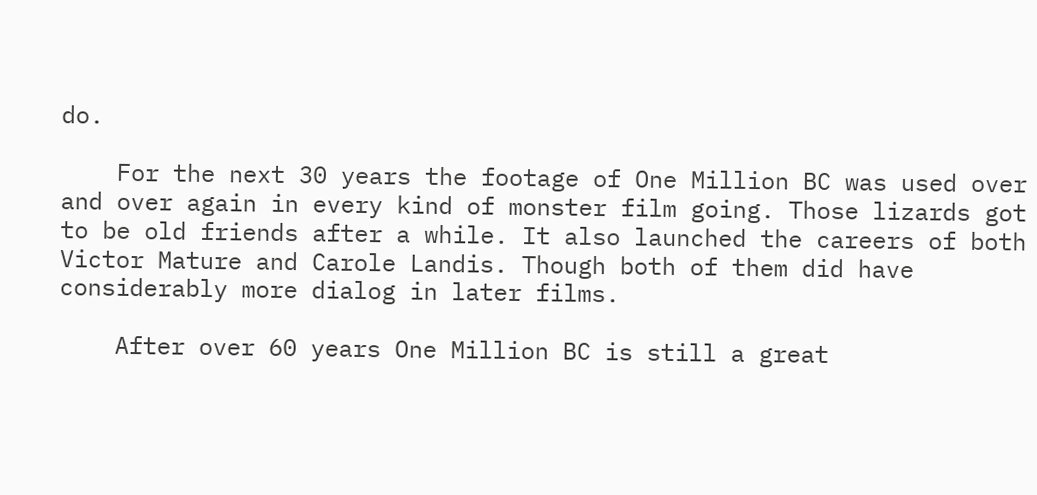do.

    For the next 30 years the footage of One Million BC was used over and over again in every kind of monster film going. Those lizards got to be old friends after a while. It also launched the careers of both Victor Mature and Carole Landis. Though both of them did have considerably more dialog in later films.

    After over 60 years One Million BC is still a great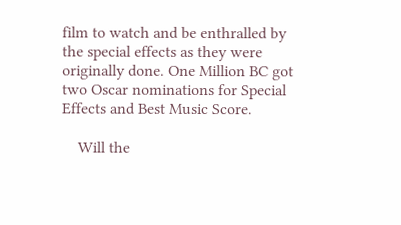film to watch and be enthralled by the special effects as they were originally done. One Million BC got two Oscar nominations for Special Effects and Best Music Score.

    Will the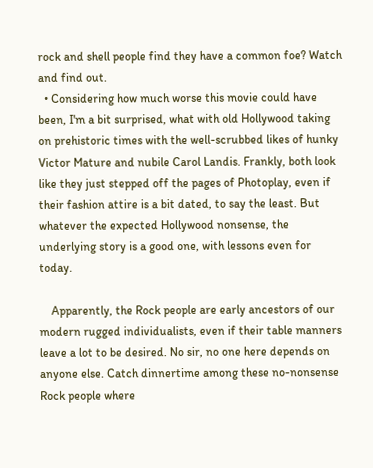rock and shell people find they have a common foe? Watch and find out.
  • Considering how much worse this movie could have been, I'm a bit surprised, what with old Hollywood taking on prehistoric times with the well-scrubbed likes of hunky Victor Mature and nubile Carol Landis. Frankly, both look like they just stepped off the pages of Photoplay, even if their fashion attire is a bit dated, to say the least. But whatever the expected Hollywood nonsense, the underlying story is a good one, with lessons even for today.

    Apparently, the Rock people are early ancestors of our modern rugged individualists, even if their table manners leave a lot to be desired. No sir, no one here depends on anyone else. Catch dinnertime among these no-nonsense Rock people where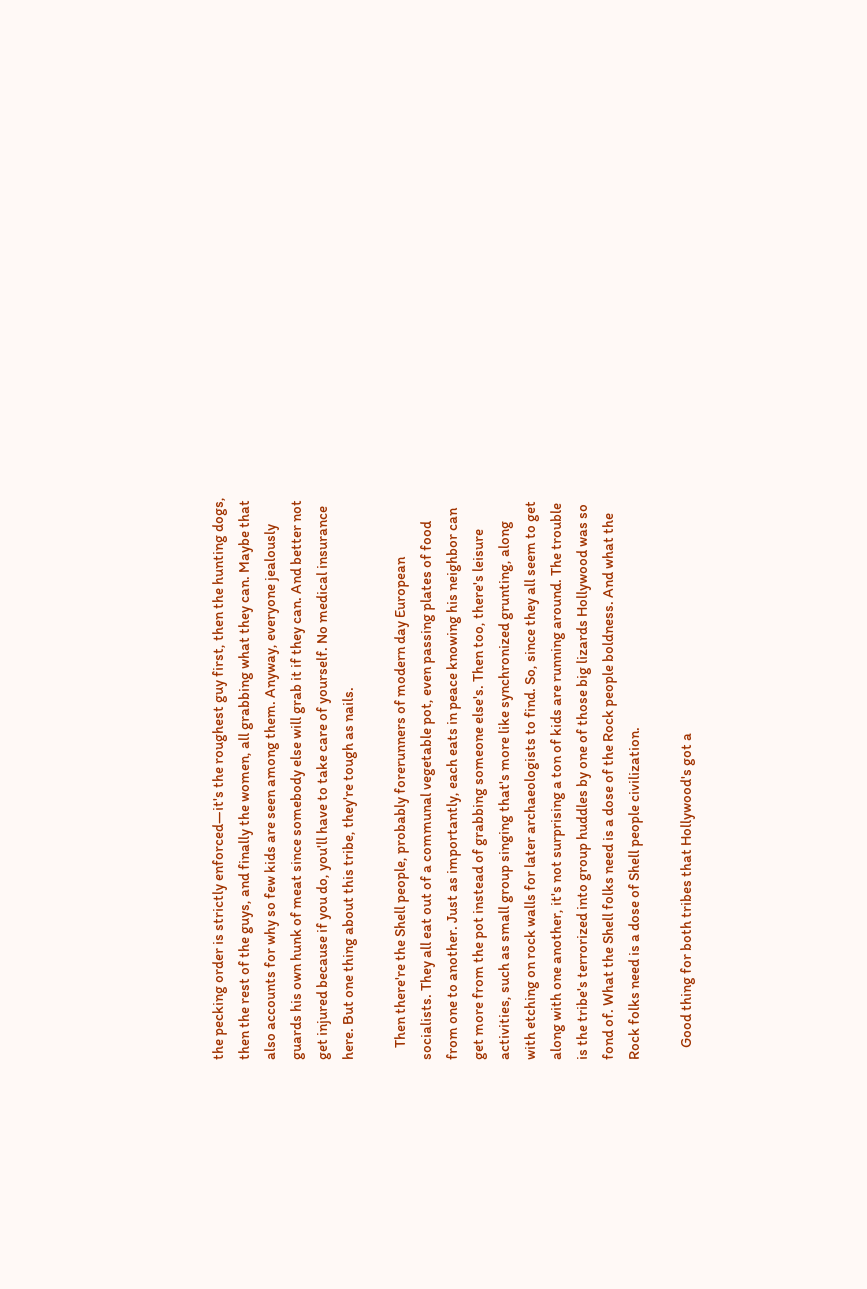the pecking order is strictly enforced—it's the roughest guy first, then the hunting dogs, then the rest of the guys, and finally the women, all grabbing what they can. Maybe that also accounts for why so few kids are seen among them. Anyway, everyone jealously guards his own hunk of meat since somebody else will grab it if they can. And better not get injured because if you do, you'll have to take care of yourself. No medical insurance here. But one thing about this tribe, they're tough as nails.

    Then there're the Shell people, probably forerunners of modern day European socialists. They all eat out of a communal vegetable pot, even passing plates of food from one to another. Just as importantly, each eats in peace knowing his neighbor can get more from the pot instead of grabbing someone else's. Then too, there's leisure activities, such as small group singing that's more like synchronized grunting, along with etching on rock walls for later archaeologists to find. So, since they all seem to get along with one another, it's not surprising a ton of kids are running around. The trouble is the tribe's terrorized into group huddles by one of those big lizards Hollywood was so fond of. What the Shell folks need is a dose of the Rock people boldness. And what the Rock folks need is a dose of Shell people civilization.

    Good thing for both tribes that Hollywood's got a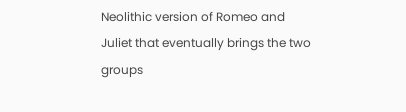Neolithic version of Romeo and Juliet that eventually brings the two groups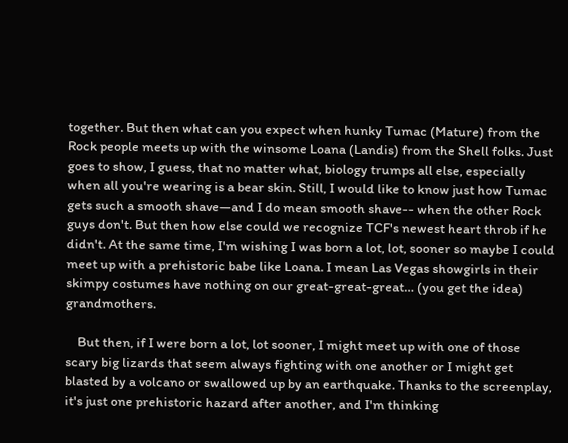together. But then what can you expect when hunky Tumac (Mature) from the Rock people meets up with the winsome Loana (Landis) from the Shell folks. Just goes to show, I guess, that no matter what, biology trumps all else, especially when all you're wearing is a bear skin. Still, I would like to know just how Tumac gets such a smooth shave—and I do mean smooth shave-- when the other Rock guys don't. But then how else could we recognize TCF's newest heart throb if he didn't. At the same time, I'm wishing I was born a lot, lot, sooner so maybe I could meet up with a prehistoric babe like Loana. I mean Las Vegas showgirls in their skimpy costumes have nothing on our great-great-great… (you get the idea) grandmothers.

    But then, if I were born a lot, lot sooner, I might meet up with one of those scary big lizards that seem always fighting with one another or I might get blasted by a volcano or swallowed up by an earthquake. Thanks to the screenplay, it's just one prehistoric hazard after another, and I'm thinking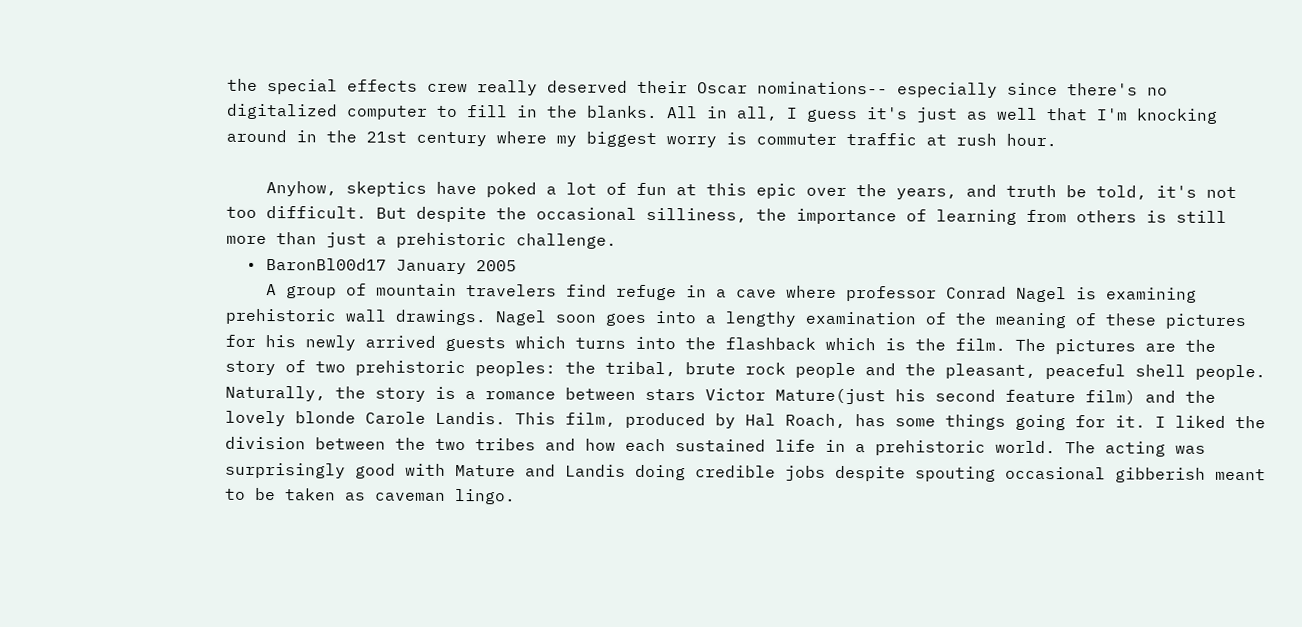the special effects crew really deserved their Oscar nominations-- especially since there's no digitalized computer to fill in the blanks. All in all, I guess it's just as well that I'm knocking around in the 21st century where my biggest worry is commuter traffic at rush hour.

    Anyhow, skeptics have poked a lot of fun at this epic over the years, and truth be told, it's not too difficult. But despite the occasional silliness, the importance of learning from others is still more than just a prehistoric challenge.
  • BaronBl00d17 January 2005
    A group of mountain travelers find refuge in a cave where professor Conrad Nagel is examining prehistoric wall drawings. Nagel soon goes into a lengthy examination of the meaning of these pictures for his newly arrived guests which turns into the flashback which is the film. The pictures are the story of two prehistoric peoples: the tribal, brute rock people and the pleasant, peaceful shell people. Naturally, the story is a romance between stars Victor Mature(just his second feature film) and the lovely blonde Carole Landis. This film, produced by Hal Roach, has some things going for it. I liked the division between the two tribes and how each sustained life in a prehistoric world. The acting was surprisingly good with Mature and Landis doing credible jobs despite spouting occasional gibberish meant to be taken as caveman lingo.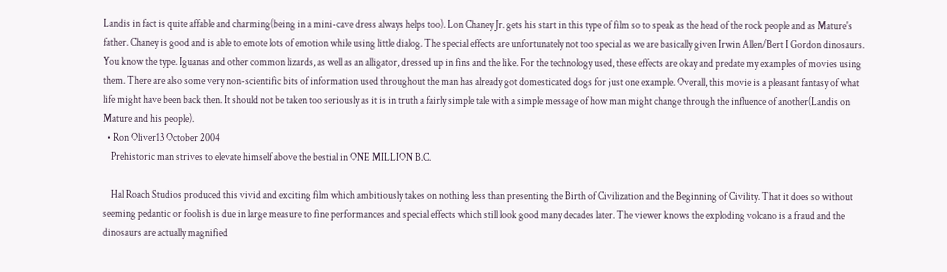Landis in fact is quite affable and charming(being in a mini-cave dress always helps too). Lon Chaney Jr. gets his start in this type of film so to speak as the head of the rock people and as Mature's father. Chaney is good and is able to emote lots of emotion while using little dialog. The special effects are unfortunately not too special as we are basically given Irwin Allen/Bert I Gordon dinosaurs. You know the type. Iguanas and other common lizards, as well as an alligator, dressed up in fins and the like. For the technology used, these effects are okay and predate my examples of movies using them. There are also some very non-scientific bits of information used throughout the man has already got domesticated dogs for just one example. Overall, this movie is a pleasant fantasy of what life might have been back then. It should not be taken too seriously as it is in truth a fairly simple tale with a simple message of how man might change through the influence of another(Landis on Mature and his people).
  • Ron Oliver13 October 2004
    Prehistoric man strives to elevate himself above the bestial in ONE MILLION B.C.

    Hal Roach Studios produced this vivid and exciting film which ambitiously takes on nothing less than presenting the Birth of Civilization and the Beginning of Civility. That it does so without seeming pedantic or foolish is due in large measure to fine performances and special effects which still look good many decades later. The viewer knows the exploding volcano is a fraud and the dinosaurs are actually magnified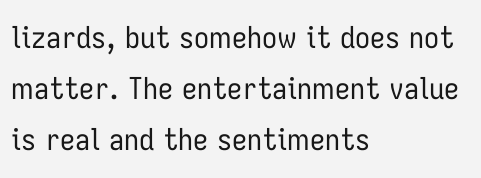lizards, but somehow it does not matter. The entertainment value is real and the sentiments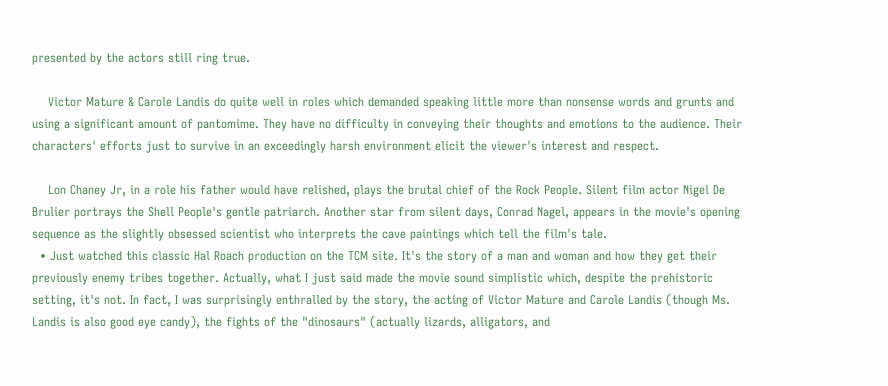presented by the actors still ring true.

    Victor Mature & Carole Landis do quite well in roles which demanded speaking little more than nonsense words and grunts and using a significant amount of pantomime. They have no difficulty in conveying their thoughts and emotions to the audience. Their characters' efforts just to survive in an exceedingly harsh environment elicit the viewer's interest and respect.

    Lon Chaney Jr, in a role his father would have relished, plays the brutal chief of the Rock People. Silent film actor Nigel De Brulier portrays the Shell People's gentle patriarch. Another star from silent days, Conrad Nagel, appears in the movie's opening sequence as the slightly obsessed scientist who interprets the cave paintings which tell the film's tale.
  • Just watched this classic Hal Roach production on the TCM site. It's the story of a man and woman and how they get their previously enemy tribes together. Actually, what I just said made the movie sound simplistic which, despite the prehistoric setting, it's not. In fact, I was surprisingly enthralled by the story, the acting of Victor Mature and Carole Landis (though Ms. Landis is also good eye candy), the fights of the "dinosaurs" (actually lizards, alligators, and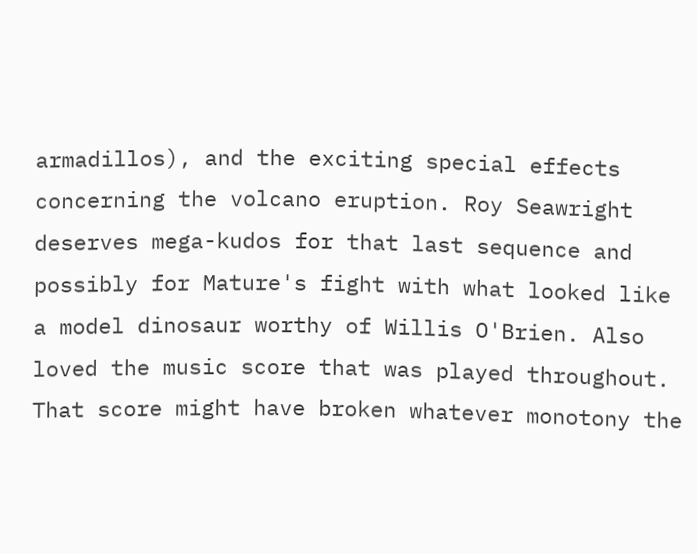armadillos), and the exciting special effects concerning the volcano eruption. Roy Seawright deserves mega-kudos for that last sequence and possibly for Mature's fight with what looked like a model dinosaur worthy of Willis O'Brien. Also loved the music score that was played throughout. That score might have broken whatever monotony the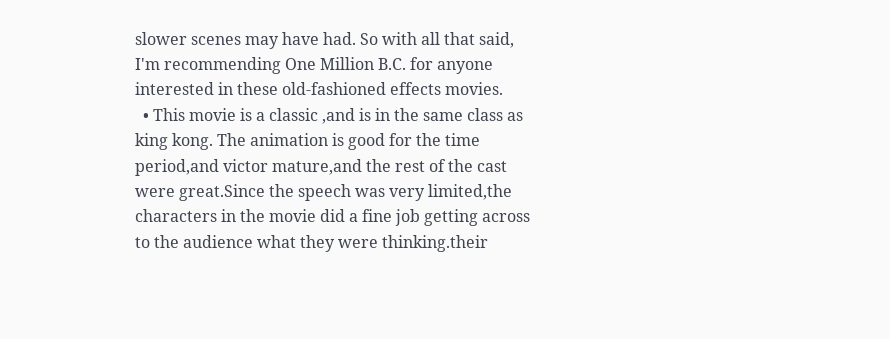slower scenes may have had. So with all that said, I'm recommending One Million B.C. for anyone interested in these old-fashioned effects movies.
  • This movie is a classic ,and is in the same class as king kong. The animation is good for the time period,and victor mature,and the rest of the cast were great.Since the speech was very limited,the characters in the movie did a fine job getting across to the audience what they were thinking.their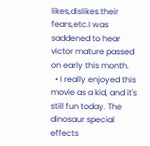likes,dislikes.their fears,etc.I was saddened to hear victor mature passed on early this month.
  • I really enjoyed this movie as a kid, and it's still fun today. The dinosaur special effects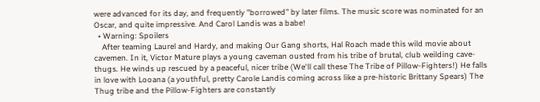were advanced for its day, and frequently "borrowed" by later films. The music score was nominated for an Oscar, and quite impressive. And Carol Landis was a babe!
  • Warning: Spoilers
    After teaming Laurel and Hardy, and making Our Gang shorts, Hal Roach made this wild movie about cavemen. In it, Victor Mature plays a young caveman ousted from his tribe of brutal, club weilding cave-thugs. He winds up rescued by a peaceful, nicer tribe (We'll call these The Tribe of Pillow-Fighters!) He falls in love with Looana (a youthful, pretty Carole Landis coming across like a pre-historic Brittany Spears) The Thug tribe and the Pillow-Fighters are constantly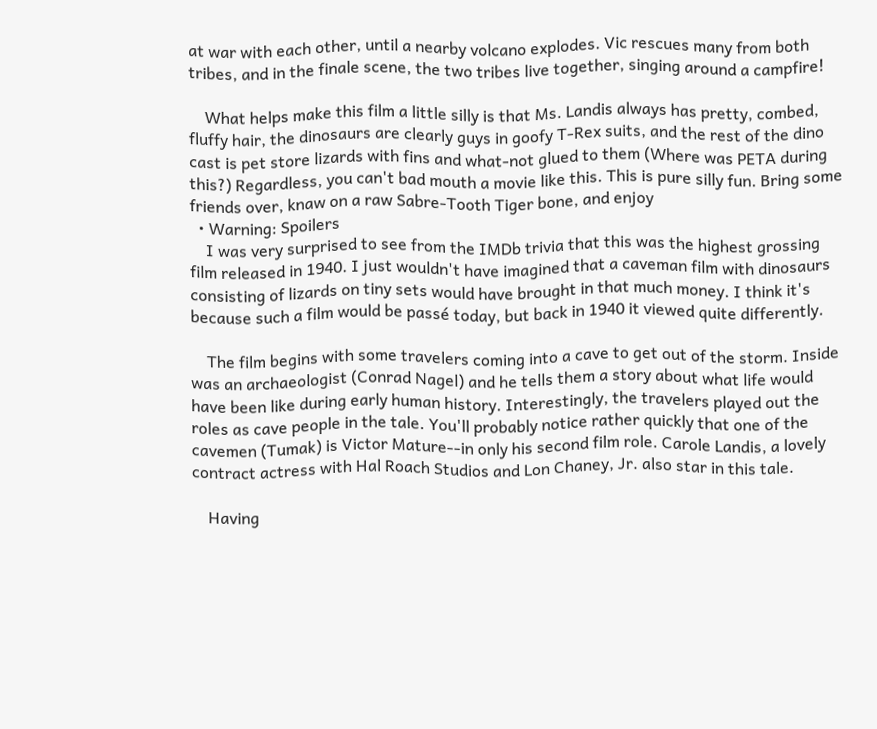at war with each other, until a nearby volcano explodes. Vic rescues many from both tribes, and in the finale scene, the two tribes live together, singing around a campfire!

    What helps make this film a little silly is that Ms. Landis always has pretty, combed, fluffy hair, the dinosaurs are clearly guys in goofy T-Rex suits, and the rest of the dino cast is pet store lizards with fins and what-not glued to them (Where was PETA during this?) Regardless, you can't bad mouth a movie like this. This is pure silly fun. Bring some friends over, knaw on a raw Sabre-Tooth Tiger bone, and enjoy
  • Warning: Spoilers
    I was very surprised to see from the IMDb trivia that this was the highest grossing film released in 1940. I just wouldn't have imagined that a caveman film with dinosaurs consisting of lizards on tiny sets would have brought in that much money. I think it's because such a film would be passé today, but back in 1940 it viewed quite differently.

    The film begins with some travelers coming into a cave to get out of the storm. Inside was an archaeologist (Conrad Nagel) and he tells them a story about what life would have been like during early human history. Interestingly, the travelers played out the roles as cave people in the tale. You'll probably notice rather quickly that one of the cavemen (Tumak) is Victor Mature--in only his second film role. Carole Landis, a lovely contract actress with Hal Roach Studios and Lon Chaney, Jr. also star in this tale.

    Having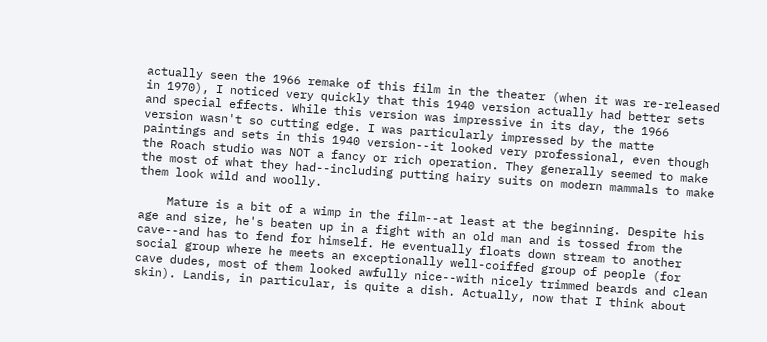actually seen the 1966 remake of this film in the theater (when it was re-released in 1970), I noticed very quickly that this 1940 version actually had better sets and special effects. While this version was impressive in its day, the 1966 version wasn't so cutting edge. I was particularly impressed by the matte paintings and sets in this 1940 version--it looked very professional, even though the Roach studio was NOT a fancy or rich operation. They generally seemed to make the most of what they had--including putting hairy suits on modern mammals to make them look wild and woolly.

    Mature is a bit of a wimp in the film--at least at the beginning. Despite his age and size, he's beaten up in a fight with an old man and is tossed from the cave--and has to fend for himself. He eventually floats down stream to another social group where he meets an exceptionally well-coiffed group of people (for cave dudes, most of them looked awfully nice--with nicely trimmed beards and clean skin). Landis, in particular, is quite a dish. Actually, now that I think about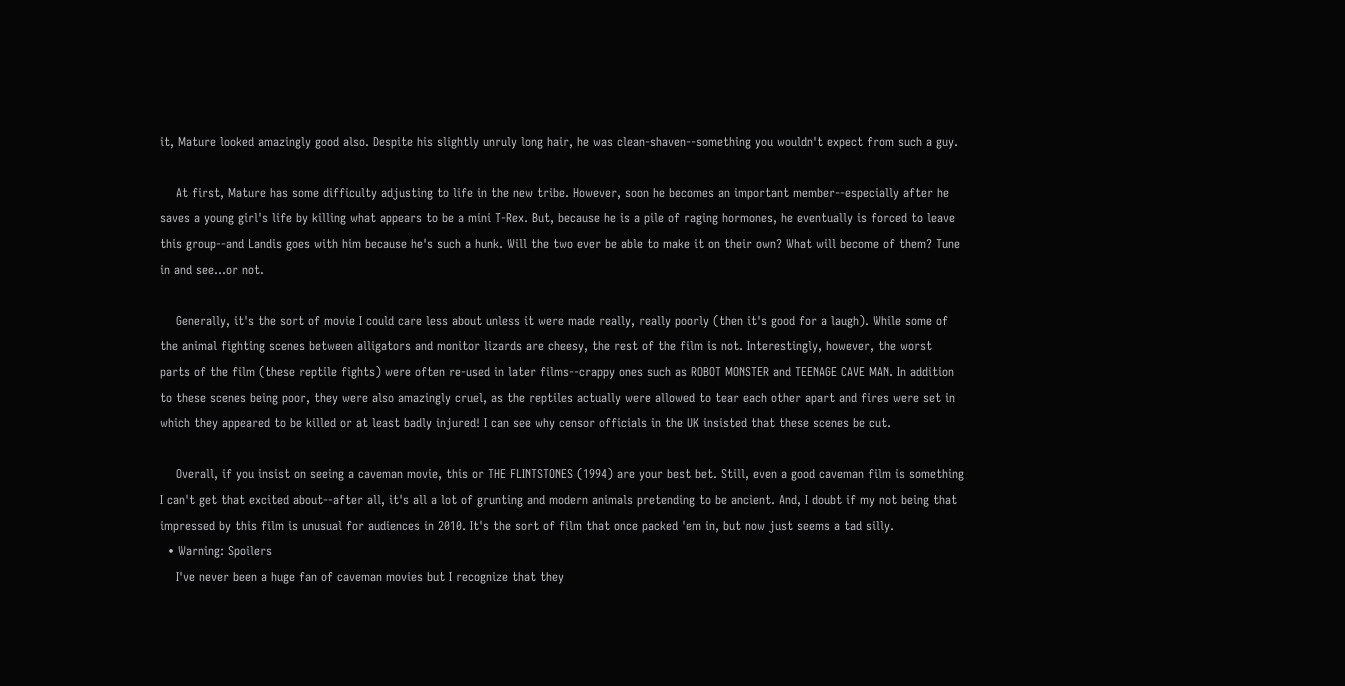it, Mature looked amazingly good also. Despite his slightly unruly long hair, he was clean-shaven--something you wouldn't expect from such a guy.

    At first, Mature has some difficulty adjusting to life in the new tribe. However, soon he becomes an important member--especially after he saves a young girl's life by killing what appears to be a mini T-Rex. But, because he is a pile of raging hormones, he eventually is forced to leave this group--and Landis goes with him because he's such a hunk. Will the two ever be able to make it on their own? What will become of them? Tune in and see...or not.

    Generally, it's the sort of movie I could care less about unless it were made really, really poorly (then it's good for a laugh). While some of the animal fighting scenes between alligators and monitor lizards are cheesy, the rest of the film is not. Interestingly, however, the worst parts of the film (these reptile fights) were often re-used in later films--crappy ones such as ROBOT MONSTER and TEENAGE CAVE MAN. In addition to these scenes being poor, they were also amazingly cruel, as the reptiles actually were allowed to tear each other apart and fires were set in which they appeared to be killed or at least badly injured! I can see why censor officials in the UK insisted that these scenes be cut.

    Overall, if you insist on seeing a caveman movie, this or THE FLINTSTONES (1994) are your best bet. Still, even a good caveman film is something I can't get that excited about--after all, it's all a lot of grunting and modern animals pretending to be ancient. And, I doubt if my not being that impressed by this film is unusual for audiences in 2010. It's the sort of film that once packed 'em in, but now just seems a tad silly.
  • Warning: Spoilers
    I've never been a huge fan of caveman movies but I recognize that they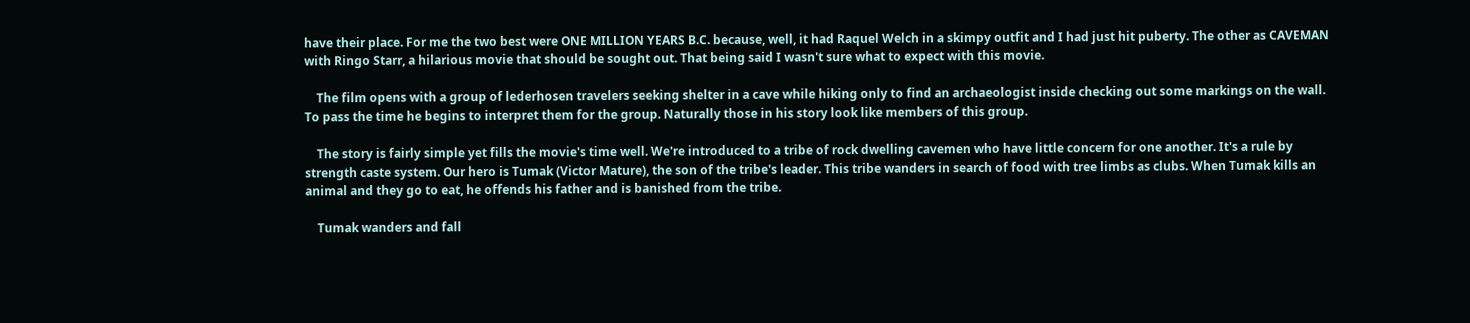have their place. For me the two best were ONE MILLION YEARS B.C. because, well, it had Raquel Welch in a skimpy outfit and I had just hit puberty. The other as CAVEMAN with Ringo Starr, a hilarious movie that should be sought out. That being said I wasn't sure what to expect with this movie.

    The film opens with a group of lederhosen travelers seeking shelter in a cave while hiking only to find an archaeologist inside checking out some markings on the wall. To pass the time he begins to interpret them for the group. Naturally those in his story look like members of this group.

    The story is fairly simple yet fills the movie's time well. We're introduced to a tribe of rock dwelling cavemen who have little concern for one another. It's a rule by strength caste system. Our hero is Tumak (Victor Mature), the son of the tribe's leader. This tribe wanders in search of food with tree limbs as clubs. When Tumak kills an animal and they go to eat, he offends his father and is banished from the tribe.

    Tumak wanders and fall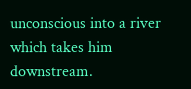unconscious into a river which takes him downstream.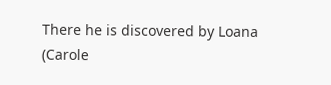There he is discovered by Loana (Carole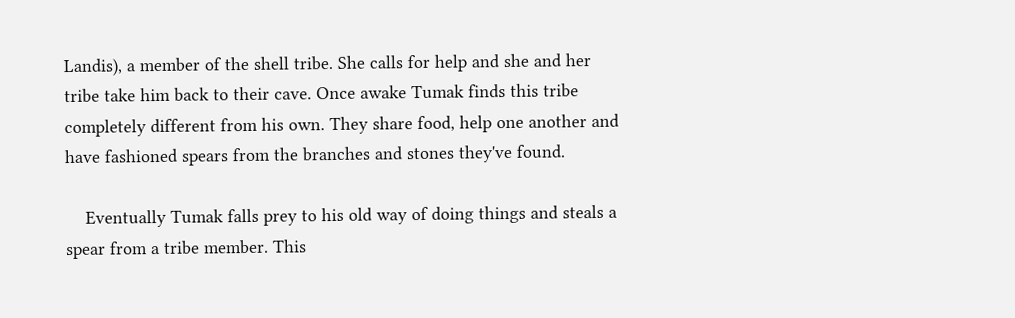Landis), a member of the shell tribe. She calls for help and she and her tribe take him back to their cave. Once awake Tumak finds this tribe completely different from his own. They share food, help one another and have fashioned spears from the branches and stones they've found.

    Eventually Tumak falls prey to his old way of doing things and steals a spear from a tribe member. This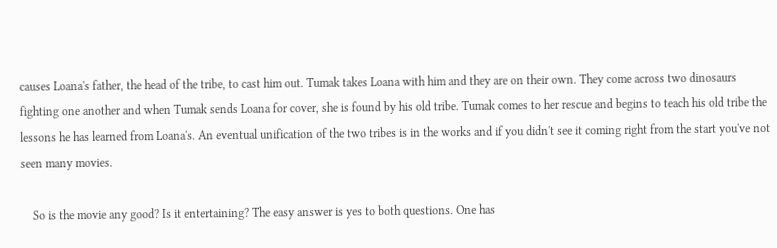causes Loana's father, the head of the tribe, to cast him out. Tumak takes Loana with him and they are on their own. They come across two dinosaurs fighting one another and when Tumak sends Loana for cover, she is found by his old tribe. Tumak comes to her rescue and begins to teach his old tribe the lessons he has learned from Loana's. An eventual unification of the two tribes is in the works and if you didn't see it coming right from the start you've not seen many movies.

    So is the movie any good? Is it entertaining? The easy answer is yes to both questions. One has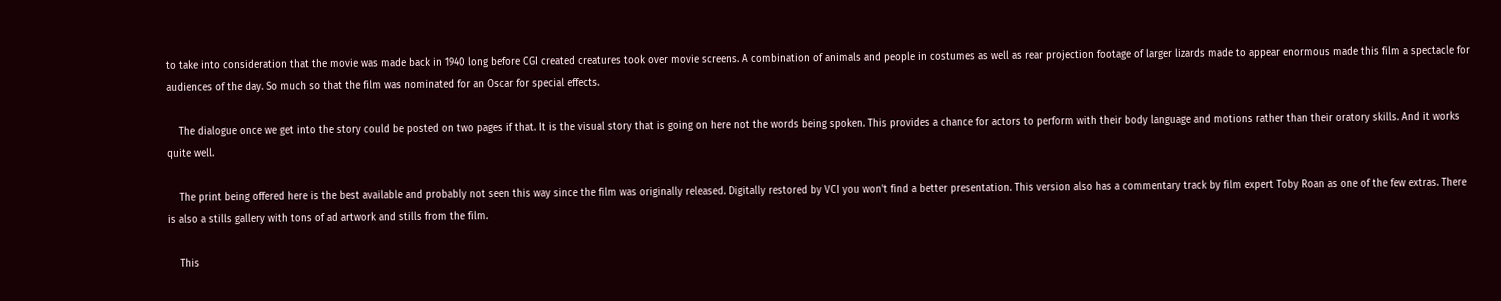to take into consideration that the movie was made back in 1940 long before CGI created creatures took over movie screens. A combination of animals and people in costumes as well as rear projection footage of larger lizards made to appear enormous made this film a spectacle for audiences of the day. So much so that the film was nominated for an Oscar for special effects.

    The dialogue once we get into the story could be posted on two pages if that. It is the visual story that is going on here not the words being spoken. This provides a chance for actors to perform with their body language and motions rather than their oratory skills. And it works quite well.

    The print being offered here is the best available and probably not seen this way since the film was originally released. Digitally restored by VCI you won't find a better presentation. This version also has a commentary track by film expert Toby Roan as one of the few extras. There is also a stills gallery with tons of ad artwork and stills from the film.

    This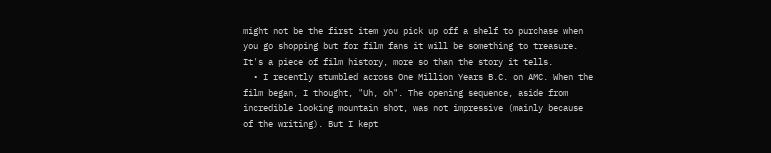might not be the first item you pick up off a shelf to purchase when you go shopping but for film fans it will be something to treasure. It's a piece of film history, more so than the story it tells.
  • I recently stumbled across One Million Years B.C. on AMC. When the film began, I thought, "Uh, oh". The opening sequence, aside from incredible looking mountain shot, was not impressive (mainly because of the writing). But I kept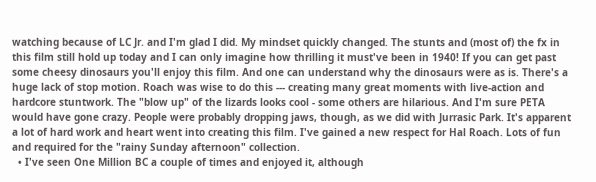watching because of LC Jr. and I'm glad I did. My mindset quickly changed. The stunts and (most of) the fx in this film still hold up today and I can only imagine how thrilling it must've been in 1940! If you can get past some cheesy dinosaurs you'll enjoy this film. And one can understand why the dinosaurs were as is. There's a huge lack of stop motion. Roach was wise to do this --- creating many great moments with live-action and hardcore stuntwork. The "blow up" of the lizards looks cool - some others are hilarious. And I'm sure PETA would have gone crazy. People were probably dropping jaws, though, as we did with Jurrasic Park. It's apparent a lot of hard work and heart went into creating this film. I've gained a new respect for Hal Roach. Lots of fun and required for the "rainy Sunday afternoon" collection.
  • I've seen One Million BC a couple of times and enjoyed it, although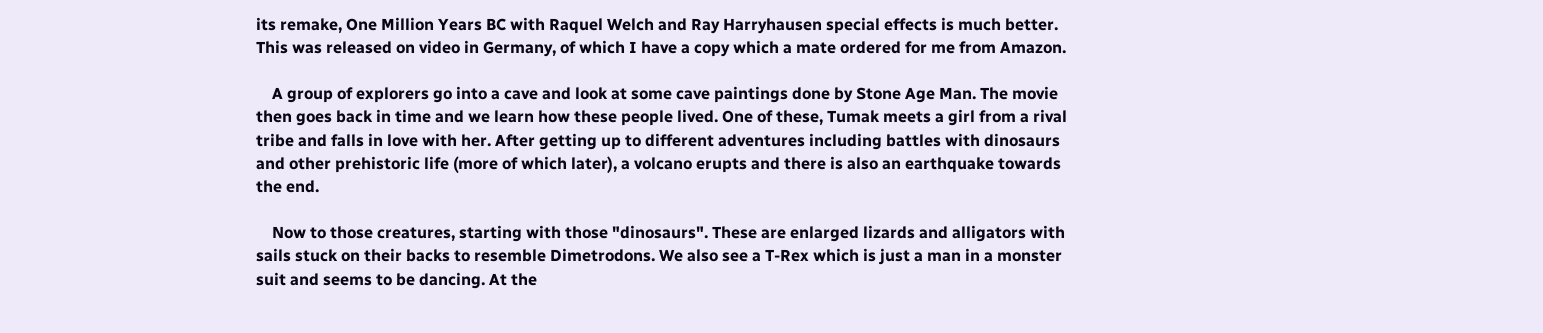its remake, One Million Years BC with Raquel Welch and Ray Harryhausen special effects is much better. This was released on video in Germany, of which I have a copy which a mate ordered for me from Amazon.

    A group of explorers go into a cave and look at some cave paintings done by Stone Age Man. The movie then goes back in time and we learn how these people lived. One of these, Tumak meets a girl from a rival tribe and falls in love with her. After getting up to different adventures including battles with dinosaurs and other prehistoric life (more of which later), a volcano erupts and there is also an earthquake towards the end.

    Now to those creatures, starting with those "dinosaurs". These are enlarged lizards and alligators with sails stuck on their backs to resemble Dimetrodons. We also see a T-Rex which is just a man in a monster suit and seems to be dancing. At the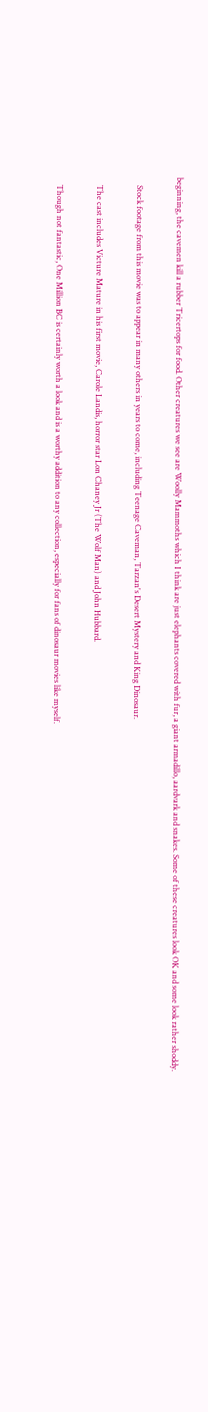beginning, the cavemen kill a rubber Tricertops for food. Other creatures we see are Woolly Mammoths which I think are just elephants covered with fur, a giant armadillo, aardvark and snakes. Some of these creatures look OK and some look rather shoddy.

    Stock footage from this movie was to appear in many others in years to come, including Teenage Caveman, Tarzan's Desert Mystery and King Dinosaur.

    The cast includes Victure Mature in his first movie, Carole Landis, horror star Lon Chaney Jr (The Wolf Man) and John Hubbard.

    Though not fantastic, One Million BC is certainly worth a look and is a worthy addition to any collection, especially for fans of dinosaur movies like myself.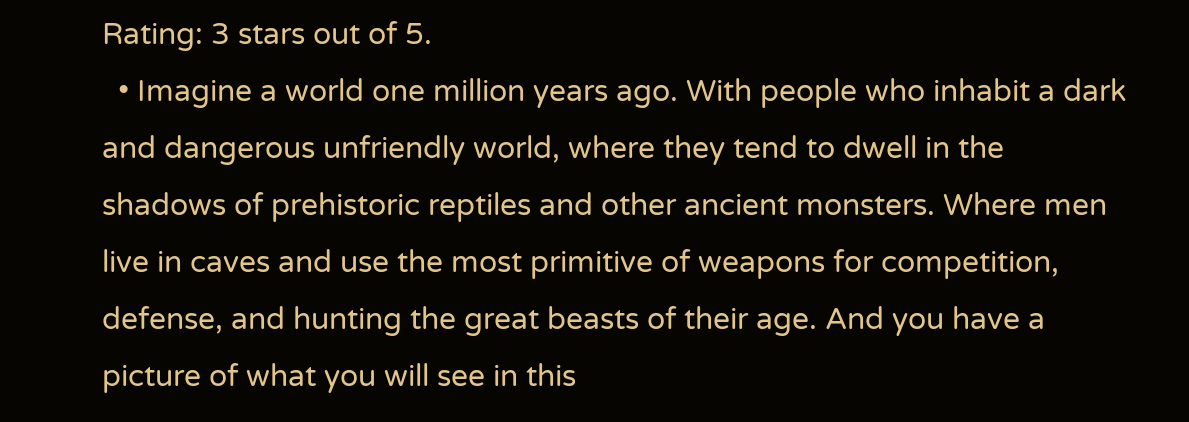Rating: 3 stars out of 5.
  • Imagine a world one million years ago. With people who inhabit a dark and dangerous unfriendly world, where they tend to dwell in the shadows of prehistoric reptiles and other ancient monsters. Where men live in caves and use the most primitive of weapons for competition, defense, and hunting the great beasts of their age. And you have a picture of what you will see in this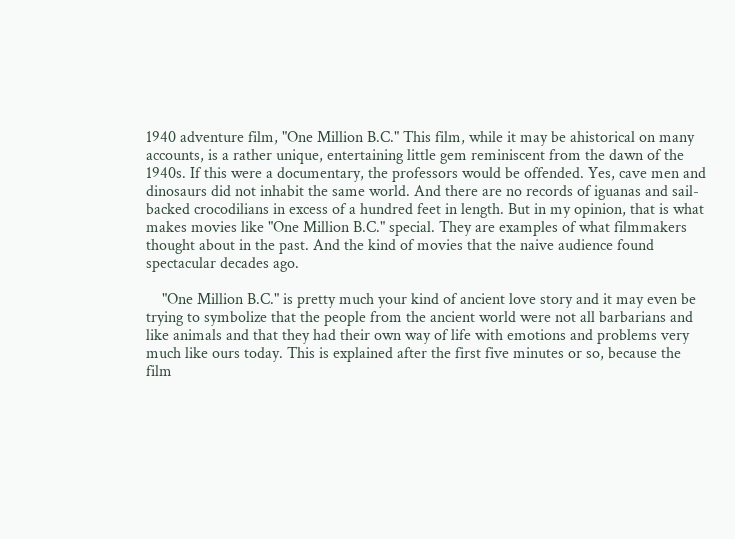1940 adventure film, "One Million B.C." This film, while it may be ahistorical on many accounts, is a rather unique, entertaining little gem reminiscent from the dawn of the 1940s. If this were a documentary, the professors would be offended. Yes, cave men and dinosaurs did not inhabit the same world. And there are no records of iguanas and sail-backed crocodilians in excess of a hundred feet in length. But in my opinion, that is what makes movies like "One Million B.C." special. They are examples of what filmmakers thought about in the past. And the kind of movies that the naive audience found spectacular decades ago.

    "One Million B.C." is pretty much your kind of ancient love story and it may even be trying to symbolize that the people from the ancient world were not all barbarians and like animals and that they had their own way of life with emotions and problems very much like ours today. This is explained after the first five minutes or so, because the film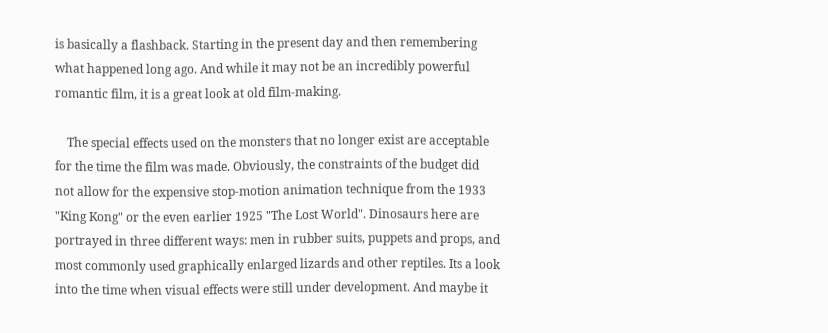is basically a flashback. Starting in the present day and then remembering what happened long ago. And while it may not be an incredibly powerful romantic film, it is a great look at old film-making.

    The special effects used on the monsters that no longer exist are acceptable for the time the film was made. Obviously, the constraints of the budget did not allow for the expensive stop-motion animation technique from the 1933 "King Kong" or the even earlier 1925 "The Lost World". Dinosaurs here are portrayed in three different ways: men in rubber suits, puppets and props, and most commonly used graphically enlarged lizards and other reptiles. Its a look into the time when visual effects were still under development. And maybe it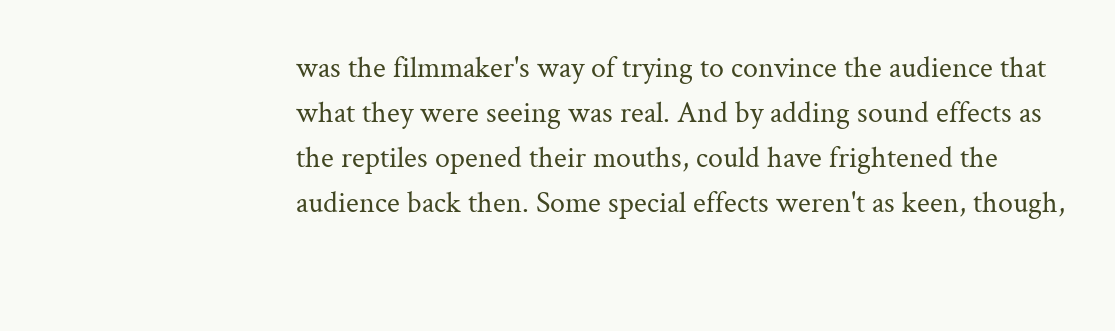was the filmmaker's way of trying to convince the audience that what they were seeing was real. And by adding sound effects as the reptiles opened their mouths, could have frightened the audience back then. Some special effects weren't as keen, though,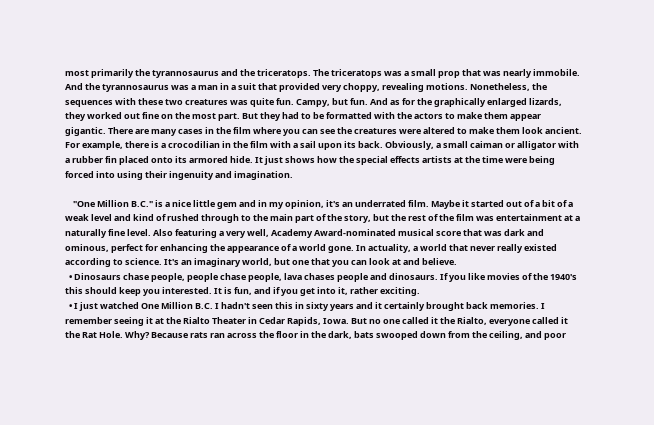most primarily the tyrannosaurus and the triceratops. The triceratops was a small prop that was nearly immobile. And the tyrannosaurus was a man in a suit that provided very choppy, revealing motions. Nonetheless, the sequences with these two creatures was quite fun. Campy, but fun. And as for the graphically enlarged lizards, they worked out fine on the most part. But they had to be formatted with the actors to make them appear gigantic. There are many cases in the film where you can see the creatures were altered to make them look ancient. For example, there is a crocodilian in the film with a sail upon its back. Obviously, a small caiman or alligator with a rubber fin placed onto its armored hide. It just shows how the special effects artists at the time were being forced into using their ingenuity and imagination.

    "One Million B.C." is a nice little gem and in my opinion, it's an underrated film. Maybe it started out of a bit of a weak level and kind of rushed through to the main part of the story, but the rest of the film was entertainment at a naturally fine level. Also featuring a very well, Academy Award-nominated musical score that was dark and ominous, perfect for enhancing the appearance of a world gone. In actuality, a world that never really existed according to science. It's an imaginary world, but one that you can look at and believe.
  • Dinosaurs chase people, people chase people, lava chases people and dinosaurs. If you like movies of the 1940's this should keep you interested. It is fun, and if you get into it, rather exciting.
  • I just watched One Million B.C. I hadn't seen this in sixty years and it certainly brought back memories. I remember seeing it at the Rialto Theater in Cedar Rapids, Iowa. But no one called it the Rialto, everyone called it the Rat Hole. Why? Because rats ran across the floor in the dark, bats swooped down from the ceiling, and poor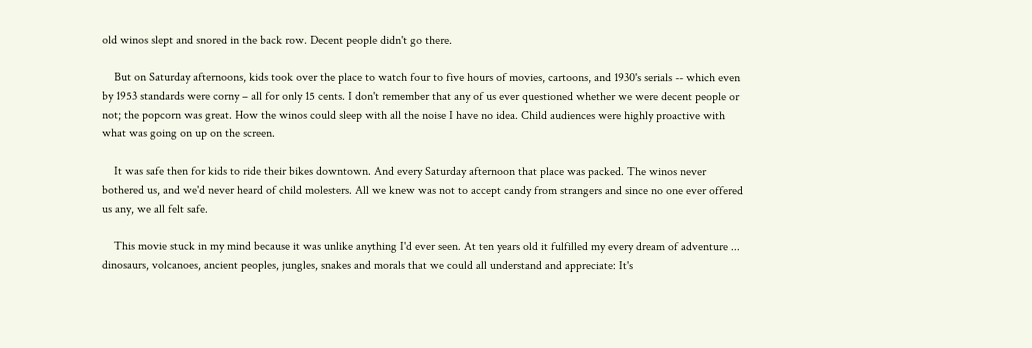old winos slept and snored in the back row. Decent people didn't go there.

    But on Saturday afternoons, kids took over the place to watch four to five hours of movies, cartoons, and 1930's serials -- which even by 1953 standards were corny – all for only 15 cents. I don't remember that any of us ever questioned whether we were decent people or not; the popcorn was great. How the winos could sleep with all the noise I have no idea. Child audiences were highly proactive with what was going on up on the screen.

    It was safe then for kids to ride their bikes downtown. And every Saturday afternoon that place was packed. The winos never bothered us, and we'd never heard of child molesters. All we knew was not to accept candy from strangers and since no one ever offered us any, we all felt safe.

    This movie stuck in my mind because it was unlike anything I'd ever seen. At ten years old it fulfilled my every dream of adventure ... dinosaurs, volcanoes, ancient peoples, jungles, snakes and morals that we could all understand and appreciate: It's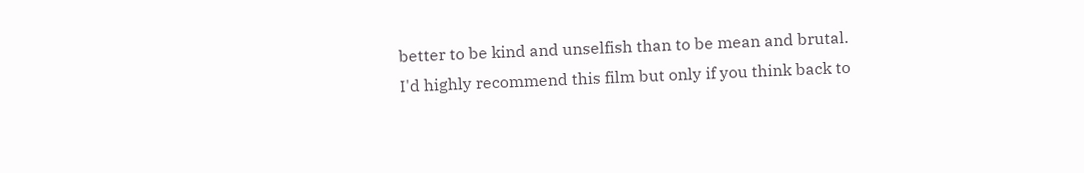better to be kind and unselfish than to be mean and brutal. I'd highly recommend this film but only if you think back to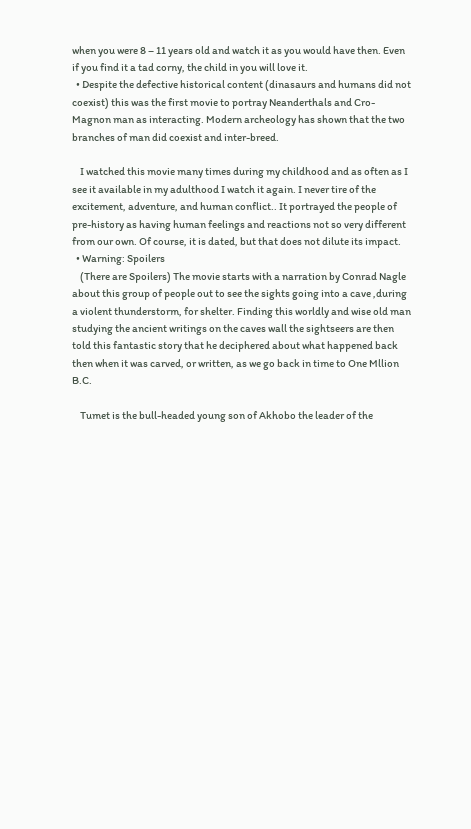when you were 8 – 11 years old and watch it as you would have then. Even if you find it a tad corny, the child in you will love it.
  • Despite the defective historical content (dinasaurs and humans did not coexist) this was the first movie to portray Neanderthals and Cro-Magnon man as interacting. Modern archeology has shown that the two branches of man did coexist and inter-breed.

    I watched this movie many times during my childhood and as often as I see it available in my adulthood I watch it again. I never tire of the excitement, adventure, and human conflict.. It portrayed the people of pre-history as having human feelings and reactions not so very different from our own. Of course, it is dated, but that does not dilute its impact.
  • Warning: Spoilers
    (There are Spoilers) The movie starts with a narration by Conrad Nagle about this group of people out to see the sights going into a cave ,during a violent thunderstorm, for shelter. Finding this worldly and wise old man studying the ancient writings on the caves wall the sightseers are then told this fantastic story that he deciphered about what happened back then when it was carved, or written, as we go back in time to One Mllion B.C.

    Tumet is the bull-headed young son of Akhobo the leader of the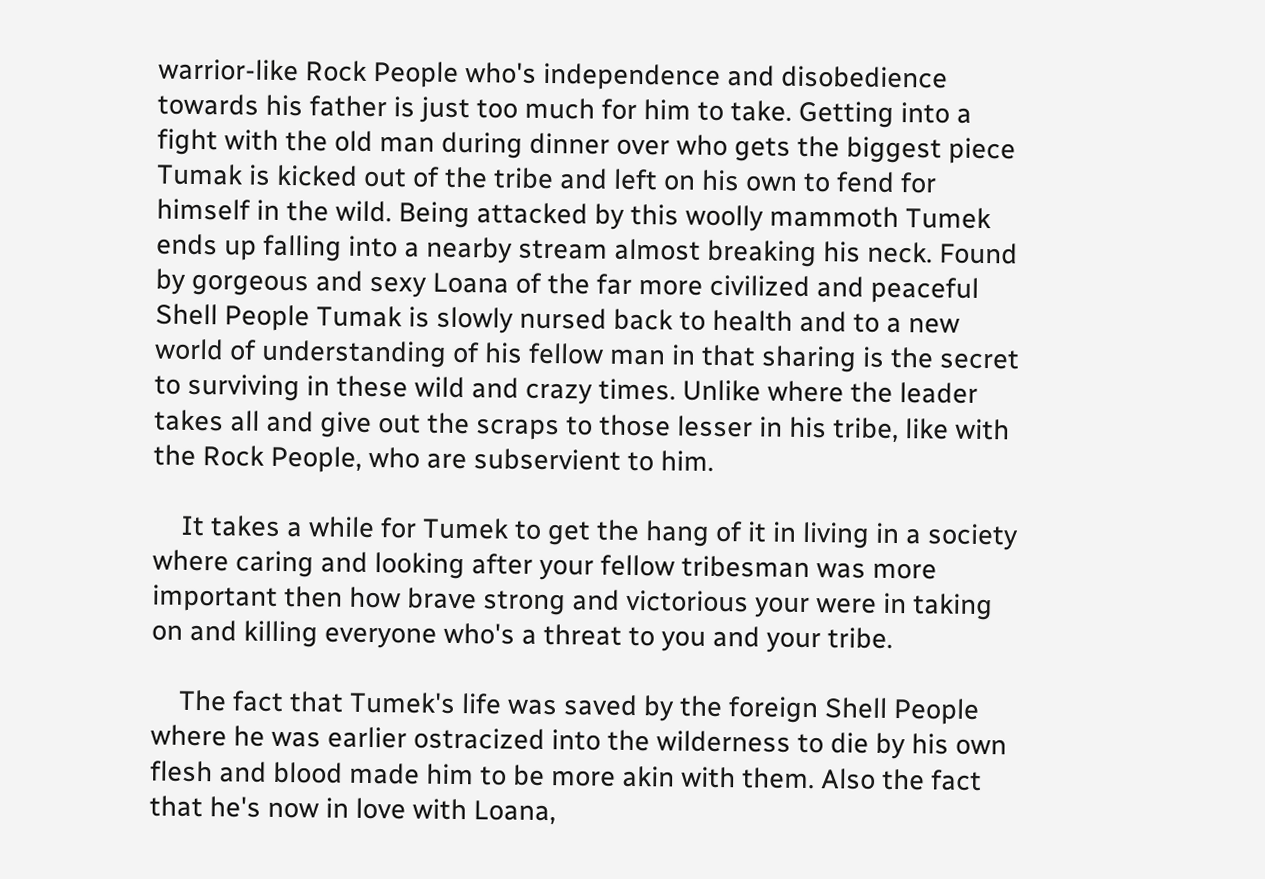warrior-like Rock People who's independence and disobedience towards his father is just too much for him to take. Getting into a fight with the old man during dinner over who gets the biggest piece Tumak is kicked out of the tribe and left on his own to fend for himself in the wild. Being attacked by this woolly mammoth Tumek ends up falling into a nearby stream almost breaking his neck. Found by gorgeous and sexy Loana of the far more civilized and peaceful Shell People Tumak is slowly nursed back to health and to a new world of understanding of his fellow man in that sharing is the secret to surviving in these wild and crazy times. Unlike where the leader takes all and give out the scraps to those lesser in his tribe, like with the Rock People, who are subservient to him.

    It takes a while for Tumek to get the hang of it in living in a society where caring and looking after your fellow tribesman was more important then how brave strong and victorious your were in taking on and killing everyone who's a threat to you and your tribe.

    The fact that Tumek's life was saved by the foreign Shell People where he was earlier ostracized into the wilderness to die by his own flesh and blood made him to be more akin with them. Also the fact that he's now in love with Loana,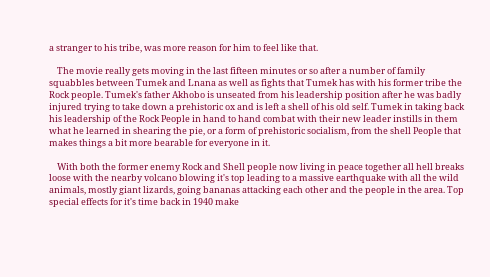a stranger to his tribe, was more reason for him to feel like that.

    The movie really gets moving in the last fifteen minutes or so after a number of family squabbles between Tumek and Lnana as well as fights that Tumek has with his former tribe the Rock people. Tumek's father Akhobo is unseated from his leadership position after he was badly injured trying to take down a prehistoric ox and is left a shell of his old self. Tumek in taking back his leadership of the Rock People in hand to hand combat with their new leader instills in them what he learned in shearing the pie, or a form of prehistoric socialism, from the shell People that makes things a bit more bearable for everyone in it.

    With both the former enemy Rock and Shell people now living in peace together all hell breaks loose with the nearby volcano blowing it's top leading to a massive earthquake with all the wild animals, mostly giant lizards, going bananas attacking each other and the people in the area. Top special effects for it's time back in 1940 make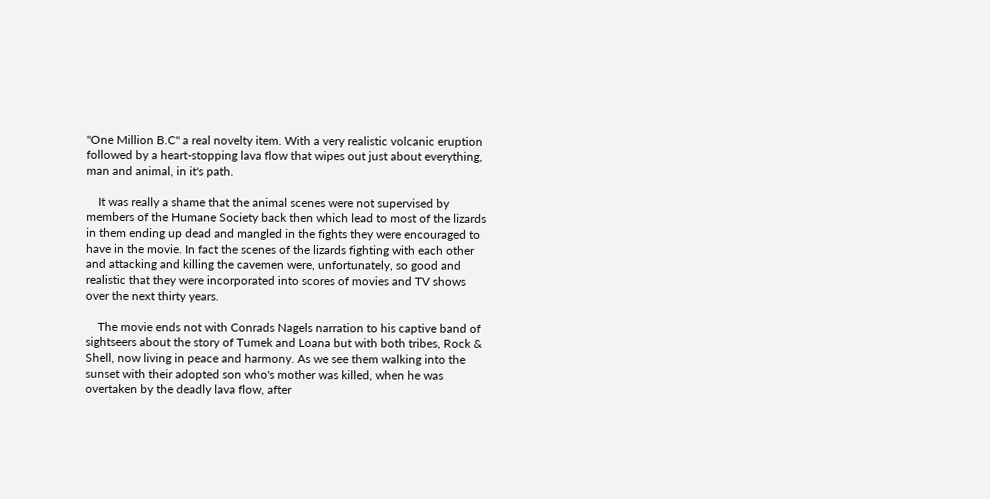"One Million B.C" a real novelty item. With a very realistic volcanic eruption followed by a heart-stopping lava flow that wipes out just about everything, man and animal, in it's path.

    It was really a shame that the animal scenes were not supervised by members of the Humane Society back then which lead to most of the lizards in them ending up dead and mangled in the fights they were encouraged to have in the movie. In fact the scenes of the lizards fighting with each other and attacking and killing the cavemen were, unfortunately, so good and realistic that they were incorporated into scores of movies and TV shows over the next thirty years.

    The movie ends not with Conrads Nagels narration to his captive band of sightseers about the story of Tumek and Loana but with both tribes, Rock & Shell, now living in peace and harmony. As we see them walking into the sunset with their adopted son who's mother was killed, when he was overtaken by the deadly lava flow, after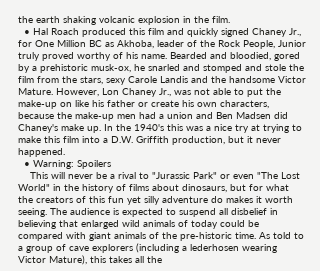the earth shaking volcanic explosion in the film.
  • Hal Roach produced this film and quickly signed Chaney Jr., for One Million BC as Akhoba, leader of the Rock People, Junior truly proved worthy of his name. Bearded and bloodied, gored by a prehistoric musk-ox, he snarled and stomped and stole the film from the stars, sexy Carole Landis and the handsome Victor Mature. However, Lon Chaney Jr., was not able to put the make-up on like his father or create his own characters, because the make-up men had a union and Ben Madsen did Chaney's make up. In the 1940's this was a nice try at trying to make this film into a D.W. Griffith production, but it never happened.
  • Warning: Spoilers
    This will never be a rival to "Jurassic Park" or even "The Lost World" in the history of films about dinosaurs, but for what the creators of this fun yet silly adventure do makes it worth seeing. The audience is expected to suspend all disbelief in believing that enlarged wild animals of today could be compared with giant animals of the pre-historic time. As told to a group of cave explorers (including a lederhosen wearing Victor Mature), this takes all the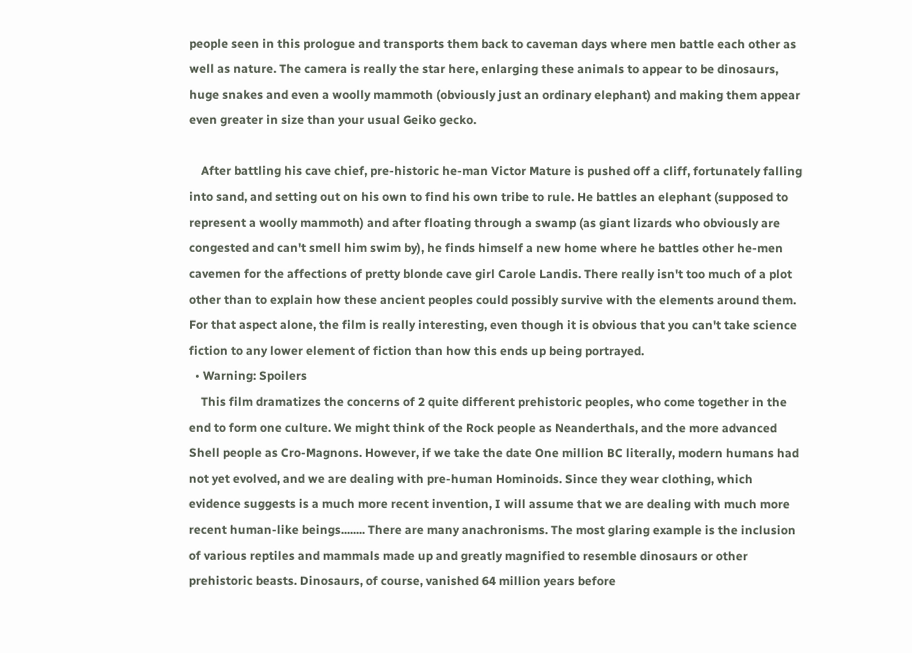people seen in this prologue and transports them back to caveman days where men battle each other as well as nature. The camera is really the star here, enlarging these animals to appear to be dinosaurs, huge snakes and even a woolly mammoth (obviously just an ordinary elephant) and making them appear even greater in size than your usual Geiko gecko.

    After battling his cave chief, pre-historic he-man Victor Mature is pushed off a cliff, fortunately falling into sand, and setting out on his own to find his own tribe to rule. He battles an elephant (supposed to represent a woolly mammoth) and after floating through a swamp (as giant lizards who obviously are congested and can't smell him swim by), he finds himself a new home where he battles other he-men cavemen for the affections of pretty blonde cave girl Carole Landis. There really isn't too much of a plot other than to explain how these ancient peoples could possibly survive with the elements around them. For that aspect alone, the film is really interesting, even though it is obvious that you can't take science fiction to any lower element of fiction than how this ends up being portrayed.
  • Warning: Spoilers
    This film dramatizes the concerns of 2 quite different prehistoric peoples, who come together in the end to form one culture. We might think of the Rock people as Neanderthals, and the more advanced Shell people as Cro-Magnons. However, if we take the date One million BC literally, modern humans had not yet evolved, and we are dealing with pre-human Hominoids. Since they wear clothing, which evidence suggests is a much more recent invention, I will assume that we are dealing with much more recent human-like beings........ There are many anachronisms. The most glaring example is the inclusion of various reptiles and mammals made up and greatly magnified to resemble dinosaurs or other prehistoric beasts. Dinosaurs, of course, vanished 64 million years before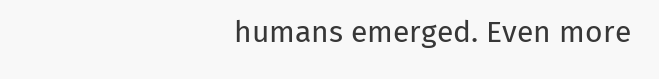humans emerged. Even more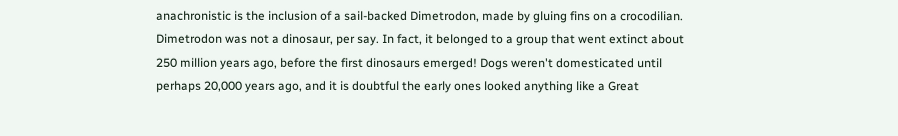anachronistic is the inclusion of a sail-backed Dimetrodon, made by gluing fins on a crocodilian. Dimetrodon was not a dinosaur, per say. In fact, it belonged to a group that went extinct about 250 million years ago, before the first dinosaurs emerged! Dogs weren't domesticated until perhaps 20,000 years ago, and it is doubtful the early ones looked anything like a Great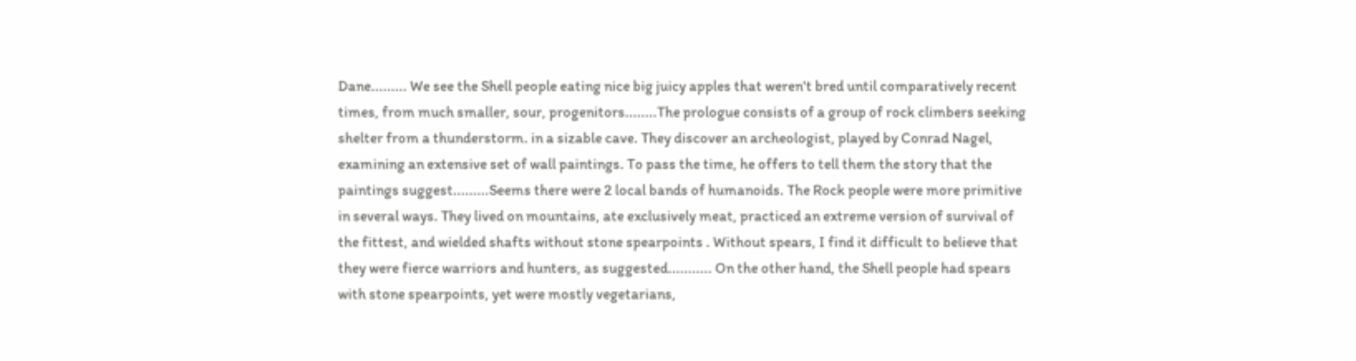Dane......... We see the Shell people eating nice big juicy apples that weren't bred until comparatively recent times, from much smaller, sour, progenitors........The prologue consists of a group of rock climbers seeking shelter from a thunderstorm. in a sizable cave. They discover an archeologist, played by Conrad Nagel, examining an extensive set of wall paintings. To pass the time, he offers to tell them the story that the paintings suggest.........Seems there were 2 local bands of humanoids. The Rock people were more primitive in several ways. They lived on mountains, ate exclusively meat, practiced an extreme version of survival of the fittest, and wielded shafts without stone spearpoints . Without spears, I find it difficult to believe that they were fierce warriors and hunters, as suggested........... On the other hand, the Shell people had spears with stone spearpoints, yet were mostly vegetarians,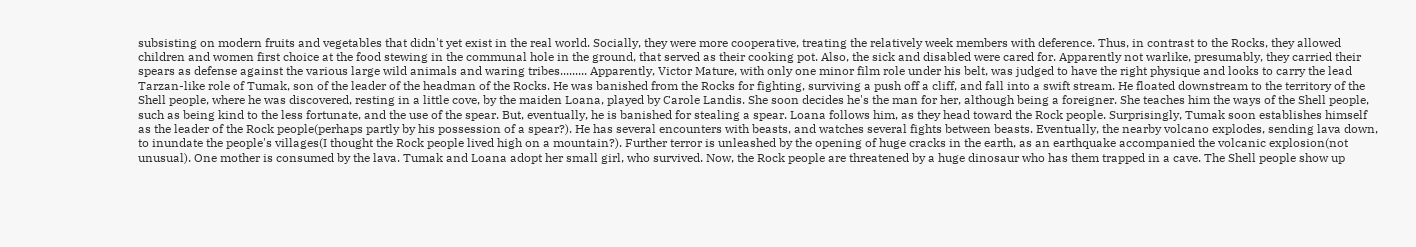subsisting on modern fruits and vegetables that didn't yet exist in the real world. Socially, they were more cooperative, treating the relatively week members with deference. Thus, in contrast to the Rocks, they allowed children and women first choice at the food stewing in the communal hole in the ground, that served as their cooking pot. Also, the sick and disabled were cared for. Apparently not warlike, presumably, they carried their spears as defense against the various large wild animals and waring tribes......... Apparently, Victor Mature, with only one minor film role under his belt, was judged to have the right physique and looks to carry the lead Tarzan-like role of Tumak, son of the leader of the headman of the Rocks. He was banished from the Rocks for fighting, surviving a push off a cliff, and fall into a swift stream. He floated downstream to the territory of the Shell people, where he was discovered, resting in a little cove, by the maiden Loana, played by Carole Landis. She soon decides he's the man for her, although being a foreigner. She teaches him the ways of the Shell people, such as being kind to the less fortunate, and the use of the spear. But, eventually, he is banished for stealing a spear. Loana follows him, as they head toward the Rock people. Surprisingly, Tumak soon establishes himself as the leader of the Rock people(perhaps partly by his possession of a spear?). He has several encounters with beasts, and watches several fights between beasts. Eventually, the nearby volcano explodes, sending lava down, to inundate the people's villages(I thought the Rock people lived high on a mountain?). Further terror is unleashed by the opening of huge cracks in the earth, as an earthquake accompanied the volcanic explosion(not unusual). One mother is consumed by the lava. Tumak and Loana adopt her small girl, who survived. Now, the Rock people are threatened by a huge dinosaur who has them trapped in a cave. The Shell people show up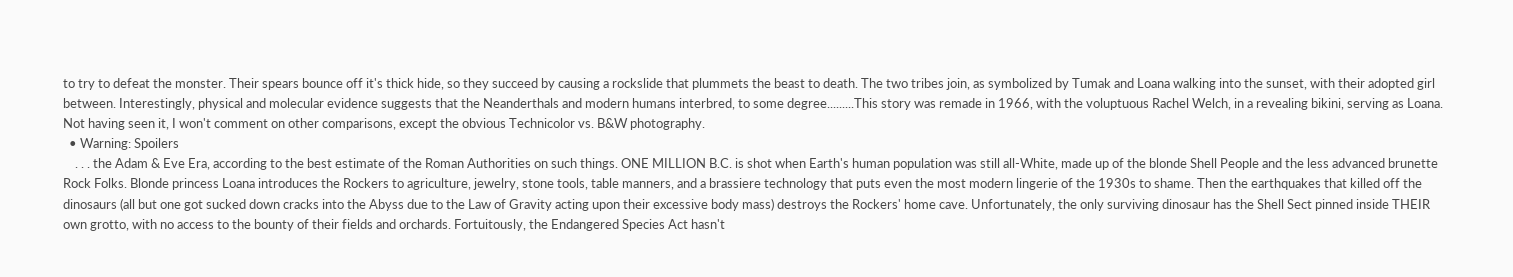to try to defeat the monster. Their spears bounce off it's thick hide, so they succeed by causing a rockslide that plummets the beast to death. The two tribes join, as symbolized by Tumak and Loana walking into the sunset, with their adopted girl between. Interestingly, physical and molecular evidence suggests that the Neanderthals and modern humans interbred, to some degree.........This story was remade in 1966, with the voluptuous Rachel Welch, in a revealing bikini, serving as Loana. Not having seen it, I won't comment on other comparisons, except the obvious Technicolor vs. B&W photography.
  • Warning: Spoilers
    . . . the Adam & Eve Era, according to the best estimate of the Roman Authorities on such things. ONE MILLION B.C. is shot when Earth's human population was still all-White, made up of the blonde Shell People and the less advanced brunette Rock Folks. Blonde princess Loana introduces the Rockers to agriculture, jewelry, stone tools, table manners, and a brassiere technology that puts even the most modern lingerie of the 1930s to shame. Then the earthquakes that killed off the dinosaurs (all but one got sucked down cracks into the Abyss due to the Law of Gravity acting upon their excessive body mass) destroys the Rockers' home cave. Unfortunately, the only surviving dinosaur has the Shell Sect pinned inside THEIR own grotto, with no access to the bounty of their fields and orchards. Fortuitously, the Endangered Species Act hasn't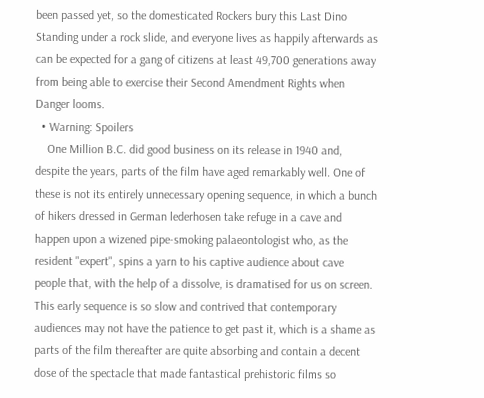been passed yet, so the domesticated Rockers bury this Last Dino Standing under a rock slide, and everyone lives as happily afterwards as can be expected for a gang of citizens at least 49,700 generations away from being able to exercise their Second Amendment Rights when Danger looms.
  • Warning: Spoilers
    One Million B.C. did good business on its release in 1940 and, despite the years, parts of the film have aged remarkably well. One of these is not its entirely unnecessary opening sequence, in which a bunch of hikers dressed in German lederhosen take refuge in a cave and happen upon a wizened pipe-smoking palaeontologist who, as the resident "expert", spins a yarn to his captive audience about cave people that, with the help of a dissolve, is dramatised for us on screen. This early sequence is so slow and contrived that contemporary audiences may not have the patience to get past it, which is a shame as parts of the film thereafter are quite absorbing and contain a decent dose of the spectacle that made fantastical prehistoric films so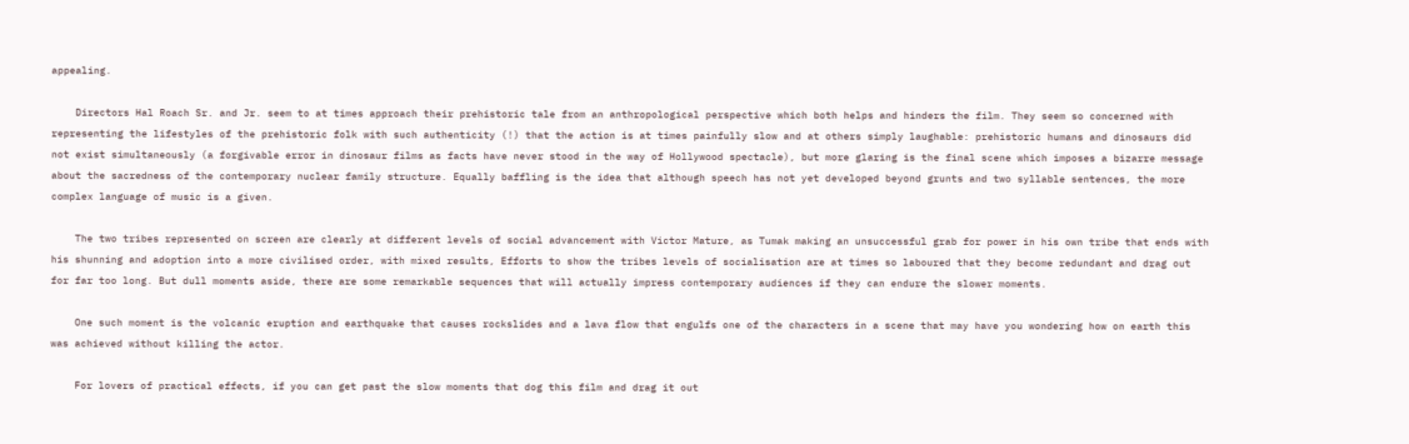appealing.

    Directors Hal Roach Sr. and Jr. seem to at times approach their prehistoric tale from an anthropological perspective which both helps and hinders the film. They seem so concerned with representing the lifestyles of the prehistoric folk with such authenticity (!) that the action is at times painfully slow and at others simply laughable: prehistoric humans and dinosaurs did not exist simultaneously (a forgivable error in dinosaur films as facts have never stood in the way of Hollywood spectacle), but more glaring is the final scene which imposes a bizarre message about the sacredness of the contemporary nuclear family structure. Equally baffling is the idea that although speech has not yet developed beyond grunts and two syllable sentences, the more complex language of music is a given.

    The two tribes represented on screen are clearly at different levels of social advancement with Victor Mature, as Tumak making an unsuccessful grab for power in his own tribe that ends with his shunning and adoption into a more civilised order, with mixed results, Efforts to show the tribes levels of socialisation are at times so laboured that they become redundant and drag out for far too long. But dull moments aside, there are some remarkable sequences that will actually impress contemporary audiences if they can endure the slower moments.

    One such moment is the volcanic eruption and earthquake that causes rockslides and a lava flow that engulfs one of the characters in a scene that may have you wondering how on earth this was achieved without killing the actor.

    For lovers of practical effects, if you can get past the slow moments that dog this film and drag it out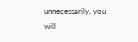unnecessarily, you will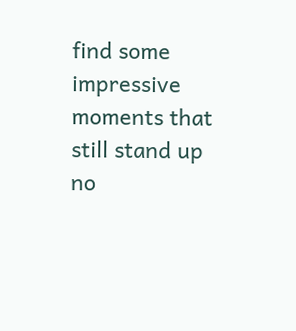find some impressive moments that still stand up no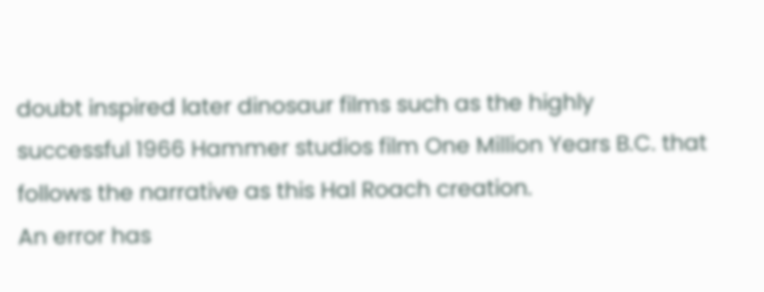doubt inspired later dinosaur films such as the highly successful 1966 Hammer studios film One Million Years B.C. that follows the narrative as this Hal Roach creation.
An error has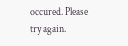occured. Please try again.